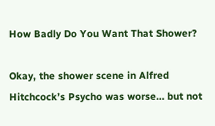How Badly Do You Want That Shower?

Okay, the shower scene in Alfred Hitchcock’s Psycho was worse… but not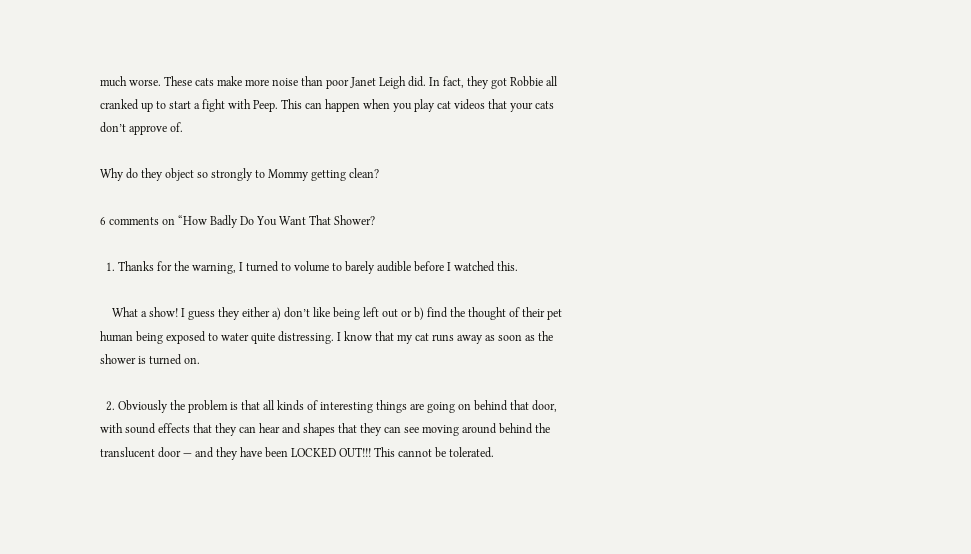much worse. These cats make more noise than poor Janet Leigh did. In fact, they got Robbie all cranked up to start a fight with Peep. This can happen when you play cat videos that your cats don’t approve of.

Why do they object so strongly to Mommy getting clean?

6 comments on “How Badly Do You Want That Shower?

  1. Thanks for the warning, I turned to volume to barely audible before I watched this.

    What a show! I guess they either a) don’t like being left out or b) find the thought of their pet human being exposed to water quite distressing. I know that my cat runs away as soon as the shower is turned on.

  2. Obviously the problem is that all kinds of interesting things are going on behind that door, with sound effects that they can hear and shapes that they can see moving around behind the translucent door — and they have been LOCKED OUT!!! This cannot be tolerated.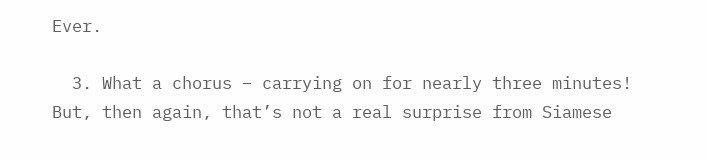Ever.

  3. What a chorus – carrying on for nearly three minutes! But, then again, that’s not a real surprise from Siamese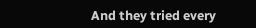And they tried every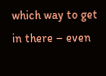which way to get in there – even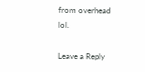from overhead lol.

Leave a Reply